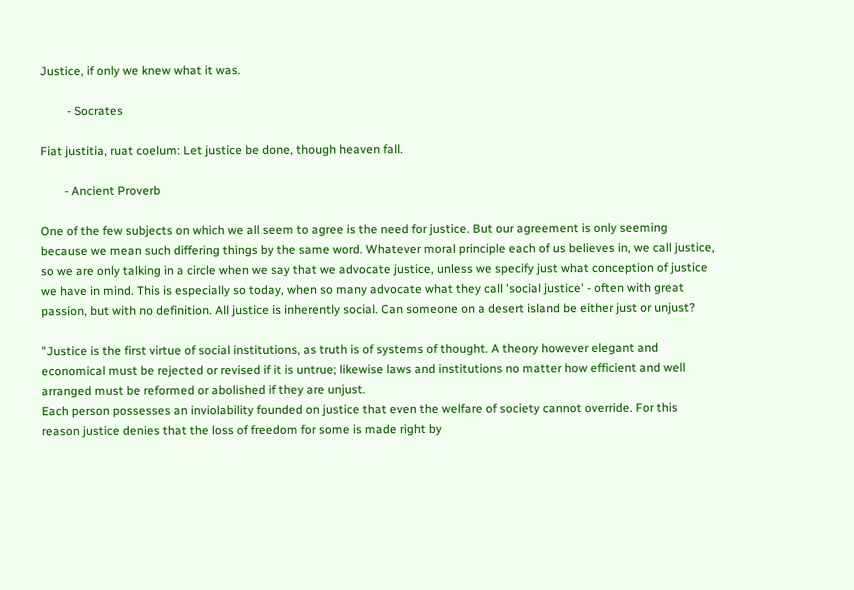Justice, if only we knew what it was.

         - Socrates

Fiat justitia, ruat coelum: Let justice be done, though heaven fall.

        - Ancient Proverb

One of the few subjects on which we all seem to agree is the need for justice. But our agreement is only seeming because we mean such differing things by the same word. Whatever moral principle each of us believes in, we call justice, so we are only talking in a circle when we say that we advocate justice, unless we specify just what conception of justice we have in mind. This is especially so today, when so many advocate what they call 'social justice' - often with great passion, but with no definition. All justice is inherently social. Can someone on a desert island be either just or unjust?

"Justice is the first virtue of social institutions, as truth is of systems of thought. A theory however elegant and economical must be rejected or revised if it is untrue; likewise laws and institutions no matter how efficient and well arranged must be reformed or abolished if they are unjust.
Each person possesses an inviolability founded on justice that even the welfare of society cannot override. For this reason justice denies that the loss of freedom for some is made right by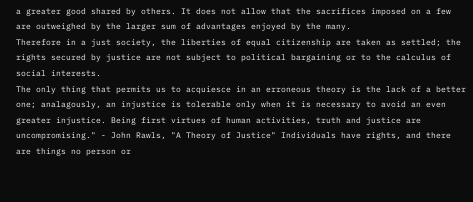a greater good shared by others. It does not allow that the sacrifices imposed on a few are outweighed by the larger sum of advantages enjoyed by the many.
Therefore in a just society, the liberties of equal citizenship are taken as settled; the rights secured by justice are not subject to political bargaining or to the calculus of social interests.
The only thing that permits us to acquiesce in an erroneous theory is the lack of a better one; analagously, an injustice is tolerable only when it is necessary to avoid an even greater injustice. Being first virtues of human activities, truth and justice are uncompromising." - John Rawls, "A Theory of Justice" Individuals have rights, and there are things no person or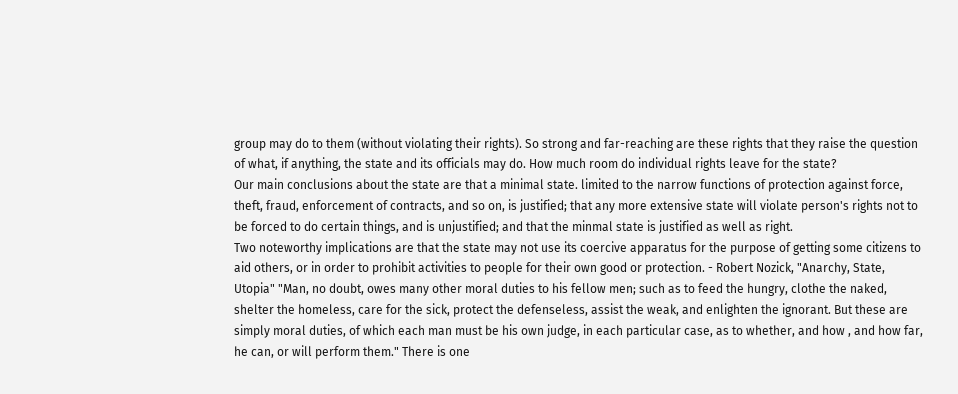group may do to them (without violating their rights). So strong and far-reaching are these rights that they raise the question of what, if anything, the state and its officials may do. How much room do individual rights leave for the state?
Our main conclusions about the state are that a minimal state. limited to the narrow functions of protection against force, theft, fraud, enforcement of contracts, and so on, is justified; that any more extensive state will violate person's rights not to be forced to do certain things, and is unjustified; and that the minmal state is justified as well as right.
Two noteworthy implications are that the state may not use its coercive apparatus for the purpose of getting some citizens to aid others, or in order to prohibit activities to people for their own good or protection. - Robert Nozick, "Anarchy, State, Utopia" "Man, no doubt, owes many other moral duties to his fellow men; such as to feed the hungry, clothe the naked, shelter the homeless, care for the sick, protect the defenseless, assist the weak, and enlighten the ignorant. But these are simply moral duties, of which each man must be his own judge, in each particular case, as to whether, and how , and how far, he can, or will perform them." There is one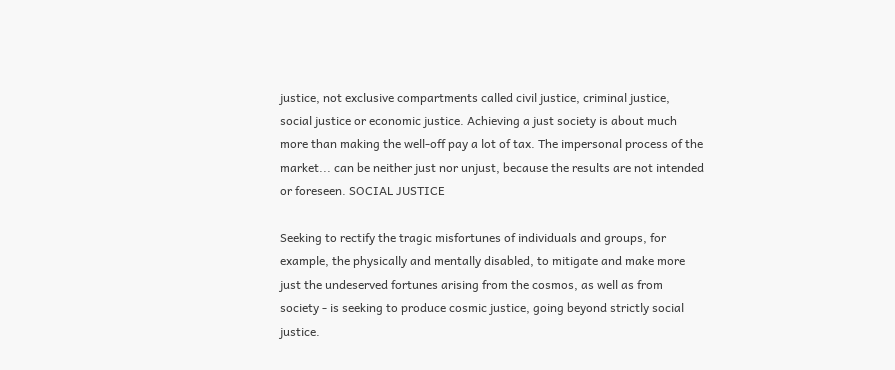justice, not exclusive compartments called civil justice, criminal justice, social justice or economic justice. Achieving a just society is about much more than making the well-off pay a lot of tax. The impersonal process of the market... can be neither just nor unjust, because the results are not intended or foreseen. SOCIAL JUSTICE

Seeking to rectify the tragic misfortunes of individuals and groups, for example, the physically and mentally disabled, to mitigate and make more just the undeserved fortunes arising from the cosmos, as well as from society - is seeking to produce cosmic justice, going beyond strictly social justice.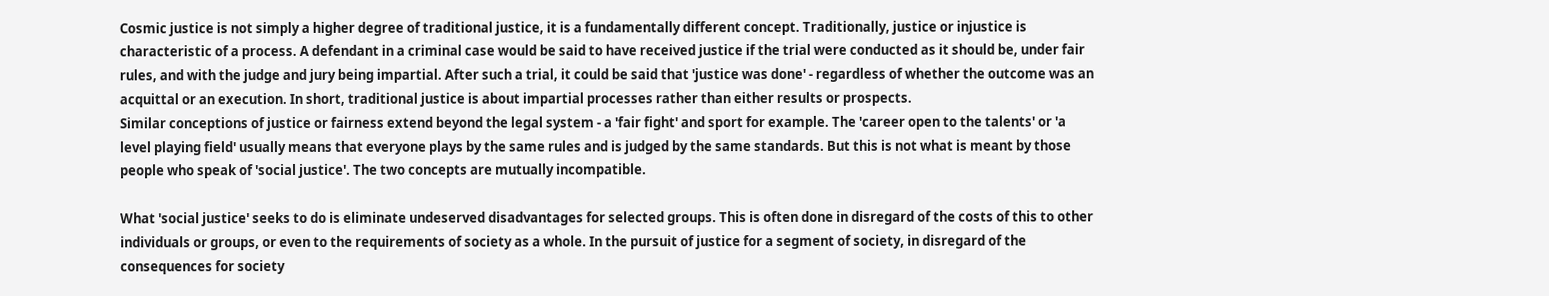Cosmic justice is not simply a higher degree of traditional justice, it is a fundamentally different concept. Traditionally, justice or injustice is characteristic of a process. A defendant in a criminal case would be said to have received justice if the trial were conducted as it should be, under fair rules, and with the judge and jury being impartial. After such a trial, it could be said that 'justice was done' - regardless of whether the outcome was an acquittal or an execution. In short, traditional justice is about impartial processes rather than either results or prospects.
Similar conceptions of justice or fairness extend beyond the legal system - a 'fair fight' and sport for example. The 'career open to the talents' or 'a level playing field' usually means that everyone plays by the same rules and is judged by the same standards. But this is not what is meant by those people who speak of 'social justice'. The two concepts are mutually incompatible.

What 'social justice' seeks to do is eliminate undeserved disadvantages for selected groups. This is often done in disregard of the costs of this to other individuals or groups, or even to the requirements of society as a whole. In the pursuit of justice for a segment of society, in disregard of the consequences for society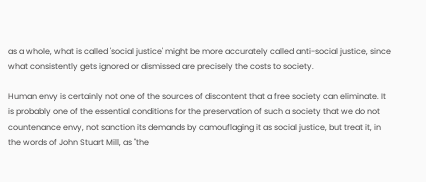as a whole, what is called 'social justice' might be more accurately called anti-social justice, since what consistently gets ignored or dismissed are precisely the costs to society.

Human envy is certainly not one of the sources of discontent that a free society can eliminate. It is probably one of the essential conditions for the preservation of such a society that we do not countenance envy, not sanction its demands by camouflaging it as social justice, but treat it, in the words of John Stuart Mill, as "the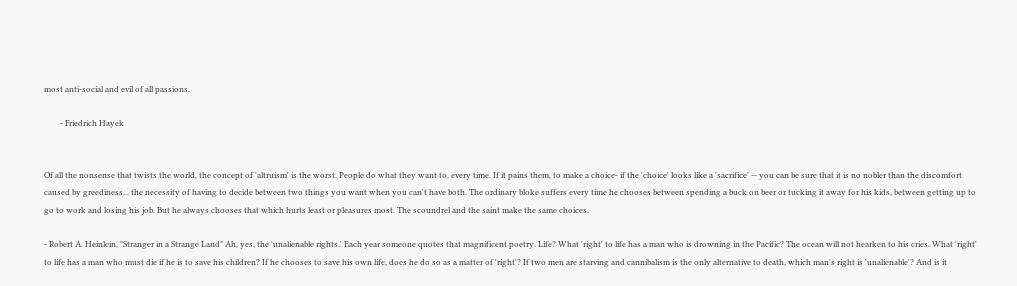most anti-social and evil of all passions.

        - Friedrich Hayek


Of all the nonsense that twists the world, the concept of 'altruism' is the worst. People do what they want to, every time. If it pains them, to make a choice- if the 'choice' looks like a 'sacrifice' -- you can be sure that it is no nobler than the discomfort caused by greediness... the necessity of having to decide between two things you want when you can't have both. The ordinary bloke suffers every time he chooses between spending a buck on beer or tucking it away for his kids, between getting up to go to work and losing his job. But he always chooses that which hurts least or pleasures most. The scoundrel and the saint make the same choices.

- Robert A. Heinlein, "Stranger in a Strange Land" Ah, yes, the 'unalienable rights.' Each year someone quotes that magnificent poetry. Life? What 'right' to life has a man who is drowning in the Pacific? The ocean will not hearken to his cries. What 'right' to life has a man who must die if he is to save his children? If he chooses to save his own life, does he do so as a matter of 'right'? If two men are starving and cannibalism is the only alternative to death, which man's right is 'unalienable'? And is it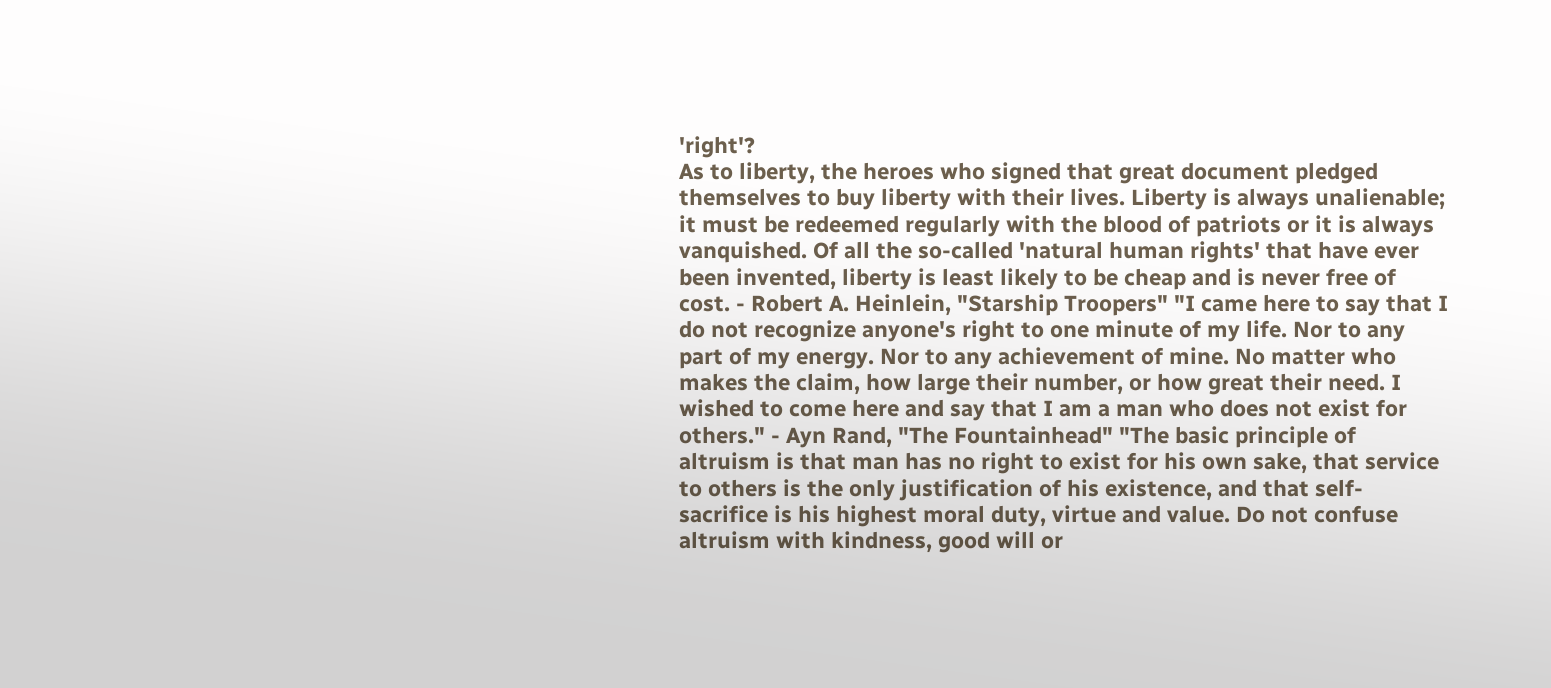'right'?
As to liberty, the heroes who signed that great document pledged themselves to buy liberty with their lives. Liberty is always unalienable; it must be redeemed regularly with the blood of patriots or it is always vanquished. Of all the so-called 'natural human rights' that have ever been invented, liberty is least likely to be cheap and is never free of cost. - Robert A. Heinlein, "Starship Troopers" "I came here to say that I do not recognize anyone's right to one minute of my life. Nor to any part of my energy. Nor to any achievement of mine. No matter who makes the claim, how large their number, or how great their need. I wished to come here and say that I am a man who does not exist for others." - Ayn Rand, "The Fountainhead" "The basic principle of altruism is that man has no right to exist for his own sake, that service to others is the only justification of his existence, and that self-sacrifice is his highest moral duty, virtue and value. Do not confuse altruism with kindness, good will or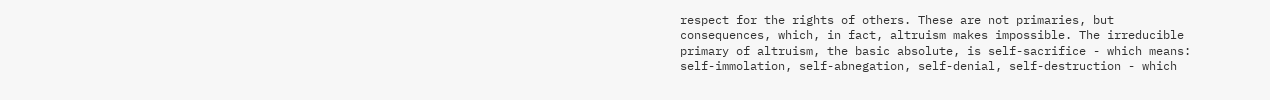respect for the rights of others. These are not primaries, but consequences, which, in fact, altruism makes impossible. The irreducible primary of altruism, the basic absolute, is self-sacrifice - which means: self-immolation, self-abnegation, self-denial, self-destruction - which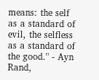means: the self as a standard of evil, the selfless as a standard of the good." - Ayn Rand,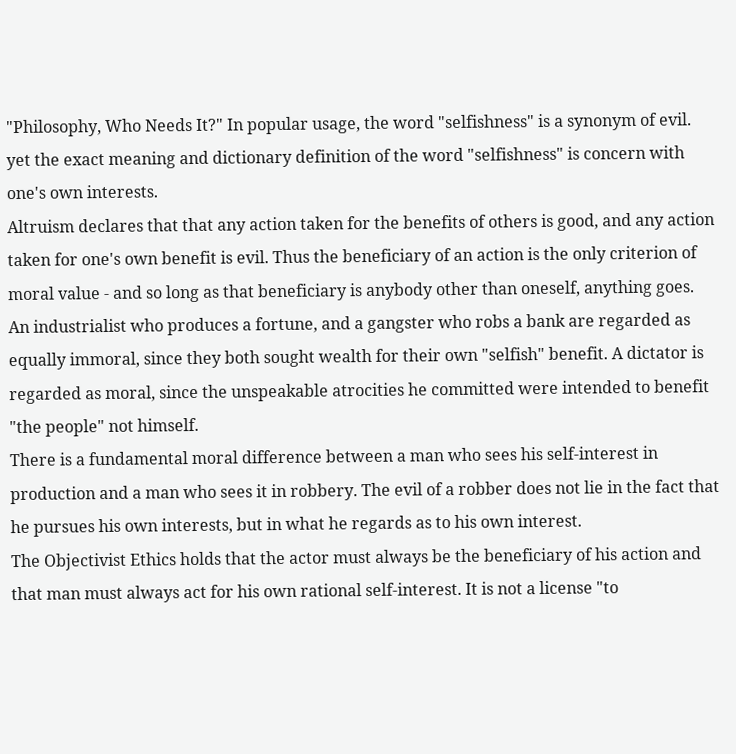"Philosophy, Who Needs It?" In popular usage, the word "selfishness" is a synonym of evil. yet the exact meaning and dictionary definition of the word "selfishness" is concern with one's own interests.
Altruism declares that that any action taken for the benefits of others is good, and any action taken for one's own benefit is evil. Thus the beneficiary of an action is the only criterion of moral value - and so long as that beneficiary is anybody other than oneself, anything goes. An industrialist who produces a fortune, and a gangster who robs a bank are regarded as equally immoral, since they both sought wealth for their own "selfish" benefit. A dictator is regarded as moral, since the unspeakable atrocities he committed were intended to benefit "the people" not himself.
There is a fundamental moral difference between a man who sees his self-interest in production and a man who sees it in robbery. The evil of a robber does not lie in the fact that he pursues his own interests, but in what he regards as to his own interest.
The Objectivist Ethics holds that the actor must always be the beneficiary of his action and that man must always act for his own rational self-interest. It is not a license "to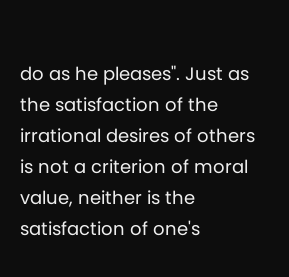do as he pleases". Just as the satisfaction of the irrational desires of others is not a criterion of moral value, neither is the satisfaction of one's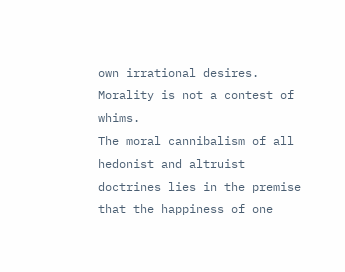own irrational desires. Morality is not a contest of whims.
The moral cannibalism of all hedonist and altruist doctrines lies in the premise that the happiness of one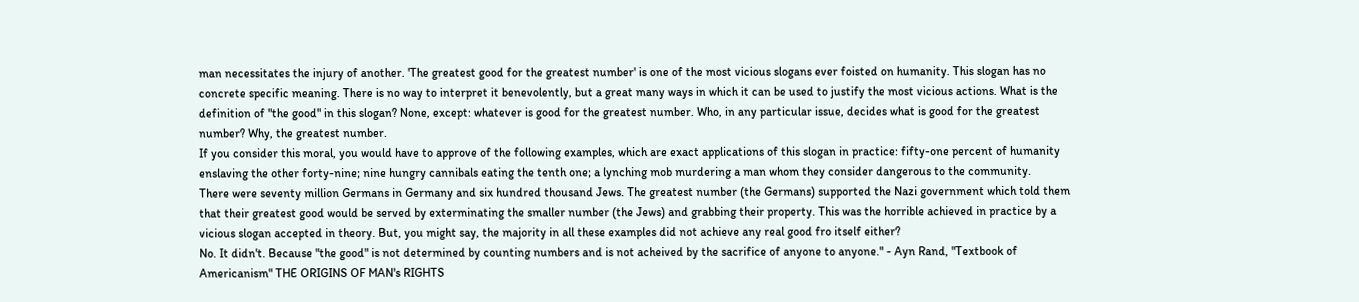man necessitates the injury of another. 'The greatest good for the greatest number' is one of the most vicious slogans ever foisted on humanity. This slogan has no concrete specific meaning. There is no way to interpret it benevolently, but a great many ways in which it can be used to justify the most vicious actions. What is the definition of "the good" in this slogan? None, except: whatever is good for the greatest number. Who, in any particular issue, decides what is good for the greatest number? Why, the greatest number.
If you consider this moral, you would have to approve of the following examples, which are exact applications of this slogan in practice: fifty-one percent of humanity enslaving the other forty-nine; nine hungry cannibals eating the tenth one; a lynching mob murdering a man whom they consider dangerous to the community.
There were seventy million Germans in Germany and six hundred thousand Jews. The greatest number (the Germans) supported the Nazi government which told them that their greatest good would be served by exterminating the smaller number (the Jews) and grabbing their property. This was the horrible achieved in practice by a vicious slogan accepted in theory. But, you might say, the majority in all these examples did not achieve any real good fro itself either?
No. It didn't. Because "the good" is not determined by counting numbers and is not acheived by the sacrifice of anyone to anyone." - Ayn Rand, "Textbook of Americanism" THE ORIGINS OF MAN's RIGHTS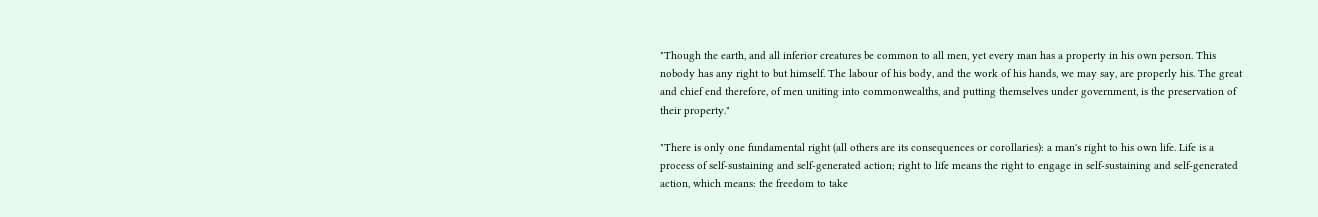"Though the earth, and all inferior creatures be common to all men, yet every man has a property in his own person. This nobody has any right to but himself. The labour of his body, and the work of his hands, we may say, are properly his. The great and chief end therefore, of men uniting into commonwealths, and putting themselves under government, is the preservation of their property."

"There is only one fundamental right (all others are its consequences or corollaries): a man's right to his own life. Life is a process of self-sustaining and self-generated action; right to life means the right to engage in self-sustaining and self-generated action, which means: the freedom to take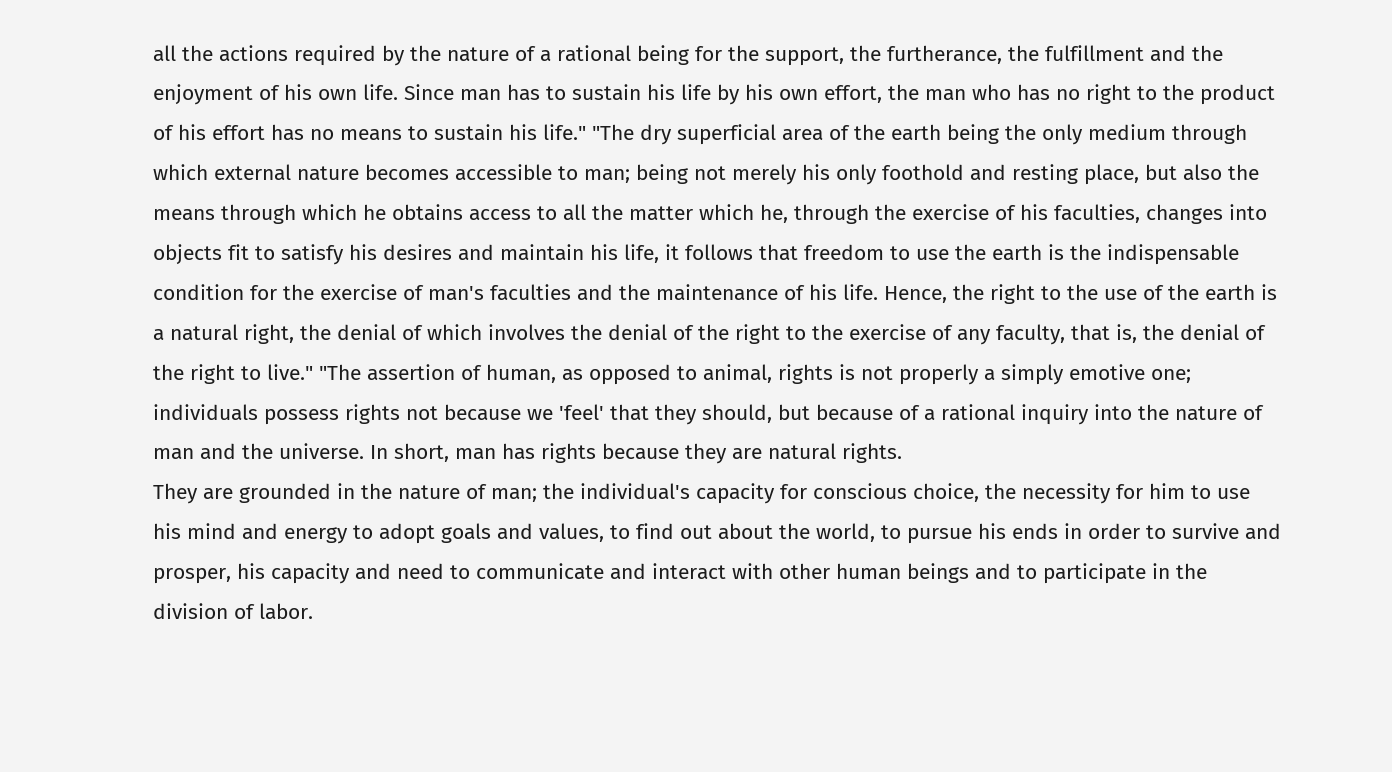all the actions required by the nature of a rational being for the support, the furtherance, the fulfillment and the enjoyment of his own life. Since man has to sustain his life by his own effort, the man who has no right to the product of his effort has no means to sustain his life." "The dry superficial area of the earth being the only medium through which external nature becomes accessible to man; being not merely his only foothold and resting place, but also the means through which he obtains access to all the matter which he, through the exercise of his faculties, changes into objects fit to satisfy his desires and maintain his life, it follows that freedom to use the earth is the indispensable condition for the exercise of man's faculties and the maintenance of his life. Hence, the right to the use of the earth is a natural right, the denial of which involves the denial of the right to the exercise of any faculty, that is, the denial of the right to live." "The assertion of human, as opposed to animal, rights is not properly a simply emotive one; individuals possess rights not because we 'feel' that they should, but because of a rational inquiry into the nature of man and the universe. In short, man has rights because they are natural rights.
They are grounded in the nature of man; the individual's capacity for conscious choice, the necessity for him to use his mind and energy to adopt goals and values, to find out about the world, to pursue his ends in order to survive and prosper, his capacity and need to communicate and interact with other human beings and to participate in the division of labor.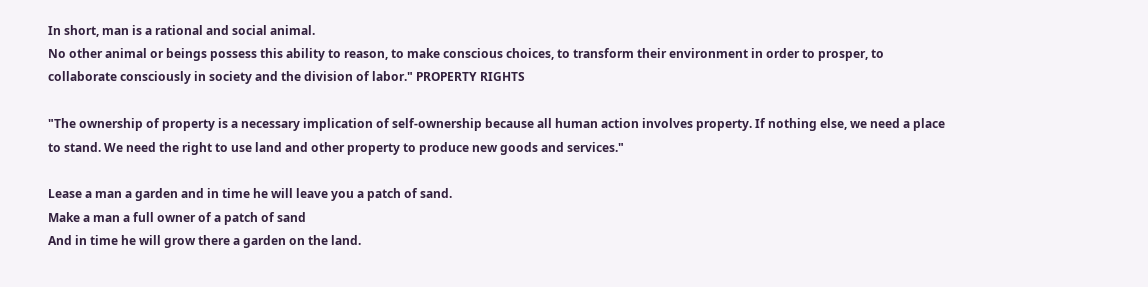In short, man is a rational and social animal.
No other animal or beings possess this ability to reason, to make conscious choices, to transform their environment in order to prosper, to collaborate consciously in society and the division of labor." PROPERTY RIGHTS

"The ownership of property is a necessary implication of self-ownership because all human action involves property. If nothing else, we need a place to stand. We need the right to use land and other property to produce new goods and services."

Lease a man a garden and in time he will leave you a patch of sand.
Make a man a full owner of a patch of sand
And in time he will grow there a garden on the land.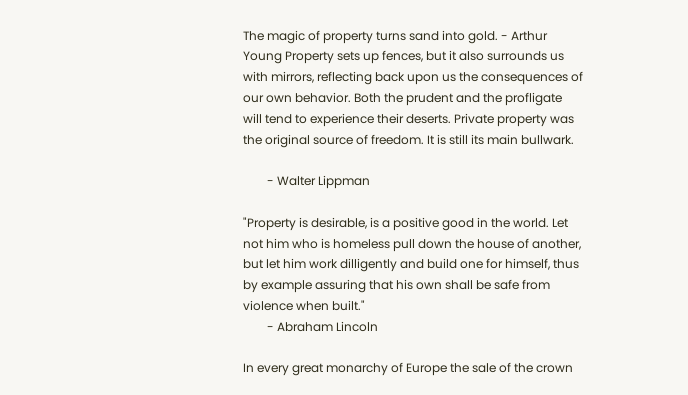The magic of property turns sand into gold. - Arthur Young Property sets up fences, but it also surrounds us with mirrors, reflecting back upon us the consequences of our own behavior. Both the prudent and the profligate will tend to experience their deserts. Private property was the original source of freedom. It is still its main bullwark.

        - Walter Lippman

"Property is desirable, is a positive good in the world. Let not him who is homeless pull down the house of another, but let him work dilligently and build one for himself, thus by example assuring that his own shall be safe from violence when built."
        - Abraham Lincoln

In every great monarchy of Europe the sale of the crown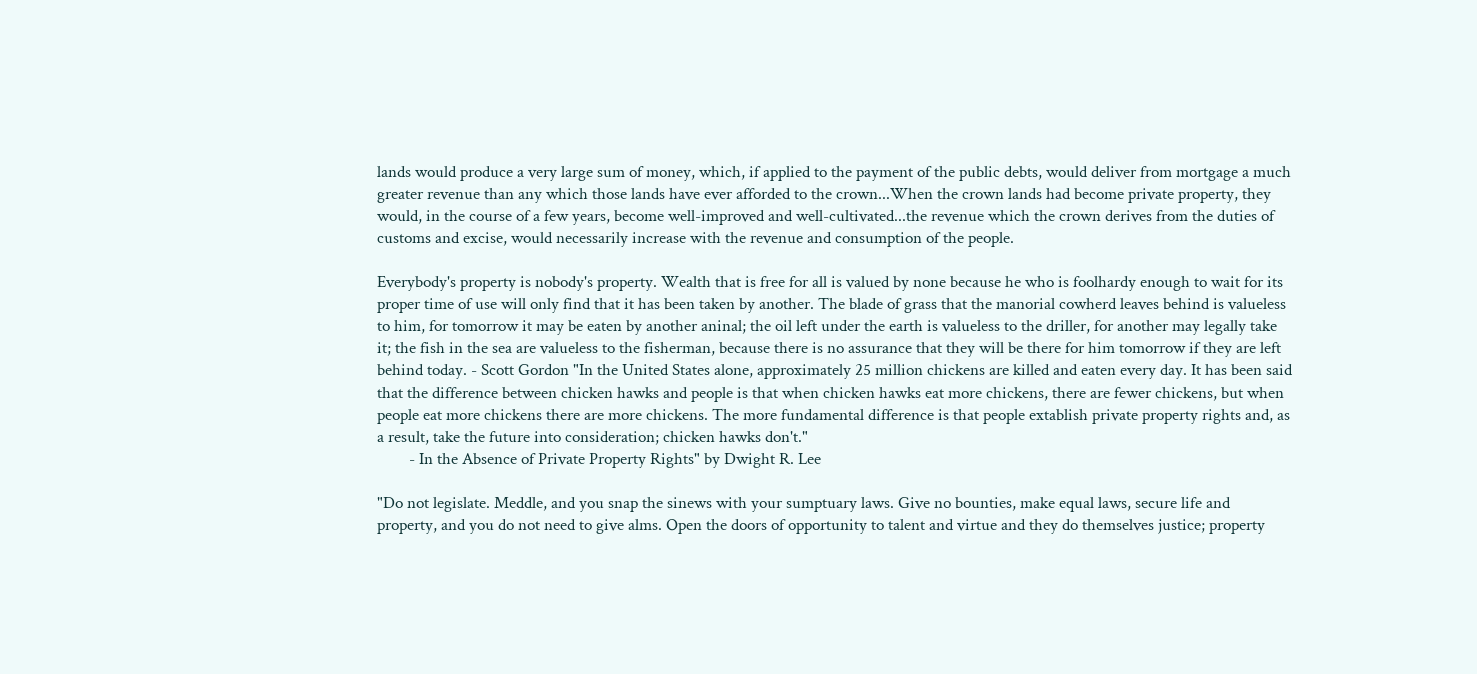lands would produce a very large sum of money, which, if applied to the payment of the public debts, would deliver from mortgage a much greater revenue than any which those lands have ever afforded to the crown...When the crown lands had become private property, they would, in the course of a few years, become well-improved and well-cultivated...the revenue which the crown derives from the duties of customs and excise, would necessarily increase with the revenue and consumption of the people.

Everybody's property is nobody's property. Wealth that is free for all is valued by none because he who is foolhardy enough to wait for its proper time of use will only find that it has been taken by another. The blade of grass that the manorial cowherd leaves behind is valueless to him, for tomorrow it may be eaten by another aninal; the oil left under the earth is valueless to the driller, for another may legally take it; the fish in the sea are valueless to the fisherman, because there is no assurance that they will be there for him tomorrow if they are left behind today. - Scott Gordon "In the United States alone, approximately 25 million chickens are killed and eaten every day. It has been said that the difference between chicken hawks and people is that when chicken hawks eat more chickens, there are fewer chickens, but when people eat more chickens there are more chickens. The more fundamental difference is that people extablish private property rights and, as a result, take the future into consideration; chicken hawks don't."
        - In the Absence of Private Property Rights" by Dwight R. Lee

"Do not legislate. Meddle, and you snap the sinews with your sumptuary laws. Give no bounties, make equal laws, secure life and property, and you do not need to give alms. Open the doors of opportunity to talent and virtue and they do themselves justice; property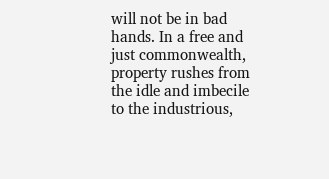will not be in bad hands. In a free and just commonwealth, property rushes from the idle and imbecile to the industrious,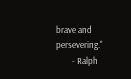brave and persevering."
        - Ralph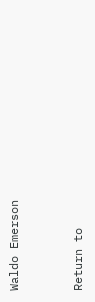Waldo Emerson


Return to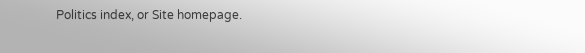Politics index, or Site homepage.